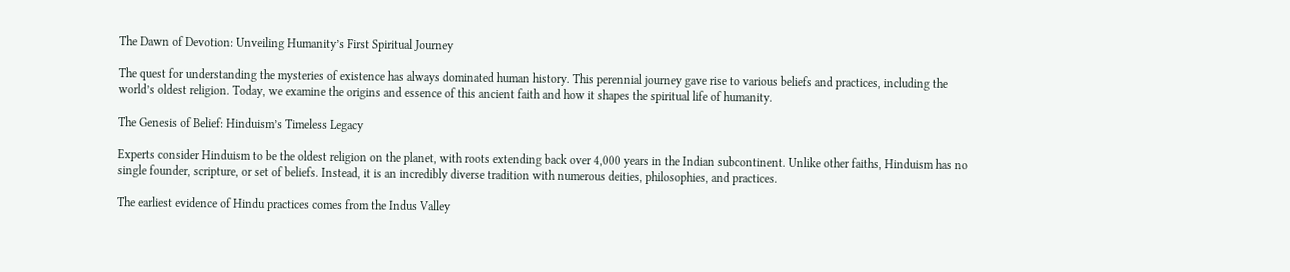The Dawn of Devotion: Unveiling Humanity’s First Spiritual Journey

The quest for understanding the mysteries of existence has always dominated human history. This perennial journey gave rise to various beliefs and practices, including the world’s oldest religion. Today, we examine the origins and essence of this ancient faith and how it shapes the spiritual life of humanity.

The Genesis of Belief: Hinduism’s Timeless Legacy

Experts consider Hinduism to be the oldest religion on the planet, with roots extending back over 4,000 years in the Indian subcontinent. Unlike other faiths, Hinduism has no single founder, scripture, or set of beliefs. Instead, it is an incredibly diverse tradition with numerous deities, philosophies, and practices.

The earliest evidence of Hindu practices comes from the Indus Valley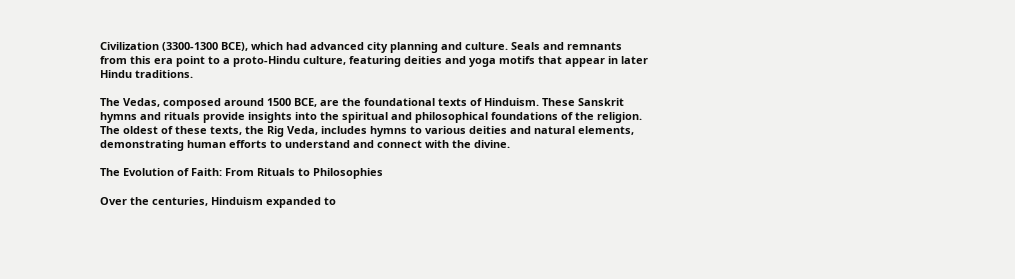Civilization (3300-1300 BCE), which had advanced city planning and culture. Seals and remnants from this era point to a proto-Hindu culture, featuring deities and yoga motifs that appear in later Hindu traditions.

The Vedas, composed around 1500 BCE, are the foundational texts of Hinduism. These Sanskrit hymns and rituals provide insights into the spiritual and philosophical foundations of the religion. The oldest of these texts, the Rig Veda, includes hymns to various deities and natural elements, demonstrating human efforts to understand and connect with the divine.

The Evolution of Faith: From Rituals to Philosophies

Over the centuries, Hinduism expanded to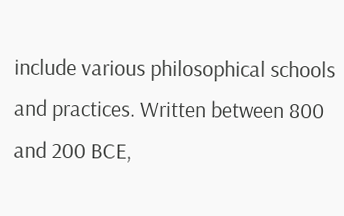include various philosophical schools and practices. Written between 800 and 200 BCE,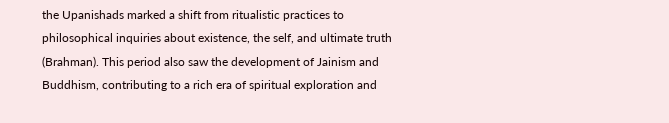the Upanishads marked a shift from ritualistic practices to philosophical inquiries about existence, the self, and ultimate truth (Brahman). This period also saw the development of Jainism and Buddhism, contributing to a rich era of spiritual exploration and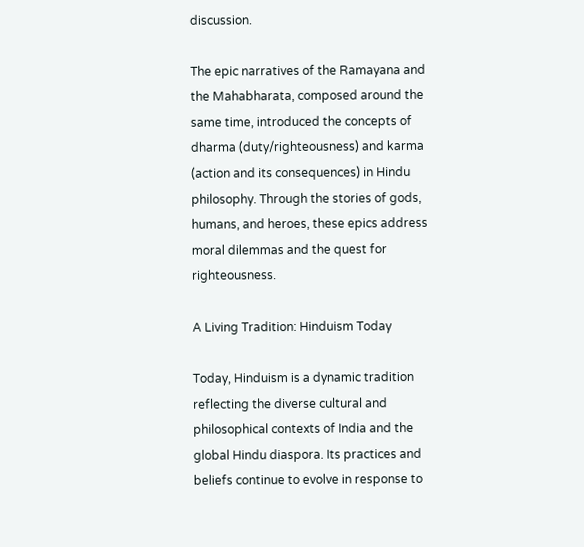discussion.

The epic narratives of the Ramayana and the Mahabharata, composed around the same time, introduced the concepts of dharma (duty/righteousness) and karma (action and its consequences) in Hindu philosophy. Through the stories of gods, humans, and heroes, these epics address moral dilemmas and the quest for righteousness.

A Living Tradition: Hinduism Today

Today, Hinduism is a dynamic tradition reflecting the diverse cultural and philosophical contexts of India and the global Hindu diaspora. Its practices and beliefs continue to evolve in response to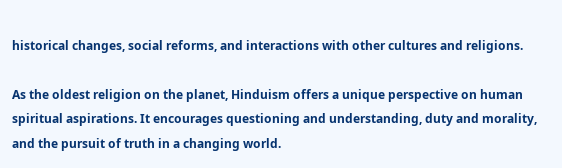historical changes, social reforms, and interactions with other cultures and religions.

As the oldest religion on the planet, Hinduism offers a unique perspective on human spiritual aspirations. It encourages questioning and understanding, duty and morality, and the pursuit of truth in a changing world.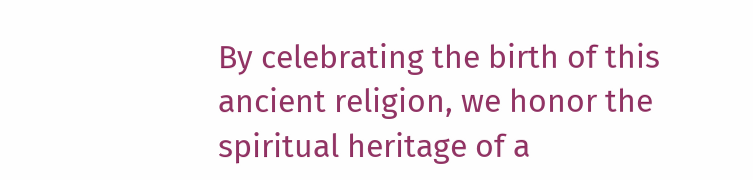By celebrating the birth of this ancient religion, we honor the spiritual heritage of a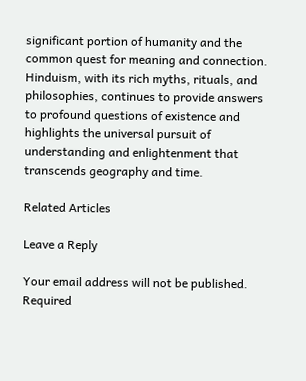significant portion of humanity and the common quest for meaning and connection. Hinduism, with its rich myths, rituals, and philosophies, continues to provide answers to profound questions of existence and highlights the universal pursuit of understanding and enlightenment that transcends geography and time.

Related Articles

Leave a Reply

Your email address will not be published. Required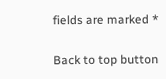fields are marked *

Back to top button